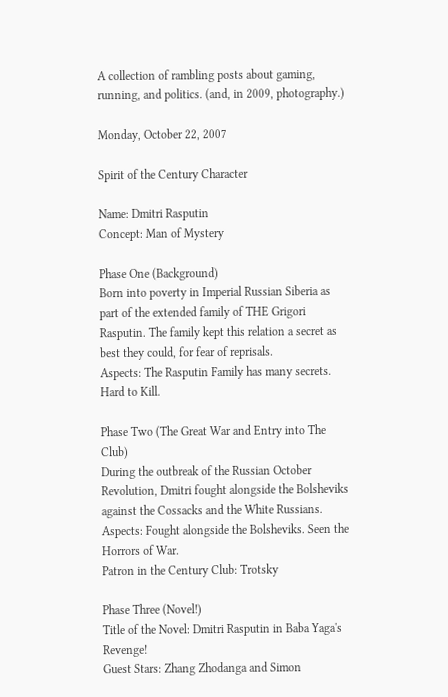A collection of rambling posts about gaming, running, and politics. (and, in 2009, photography.)

Monday, October 22, 2007

Spirit of the Century Character

Name: Dmitri Rasputin
Concept: Man of Mystery

Phase One (Background)
Born into poverty in Imperial Russian Siberia as part of the extended family of THE Grigori Rasputin. The family kept this relation a secret as best they could, for fear of reprisals.
Aspects: The Rasputin Family has many secrets. Hard to Kill.

Phase Two (The Great War and Entry into The Club)
During the outbreak of the Russian October Revolution, Dmitri fought alongside the Bolsheviks against the Cossacks and the White Russians.
Aspects: Fought alongside the Bolsheviks. Seen the Horrors of War.
Patron in the Century Club: Trotsky

Phase Three (Novel!)
Title of the Novel: Dmitri Rasputin in Baba Yaga's Revenge!
Guest Stars: Zhang Zhodanga and Simon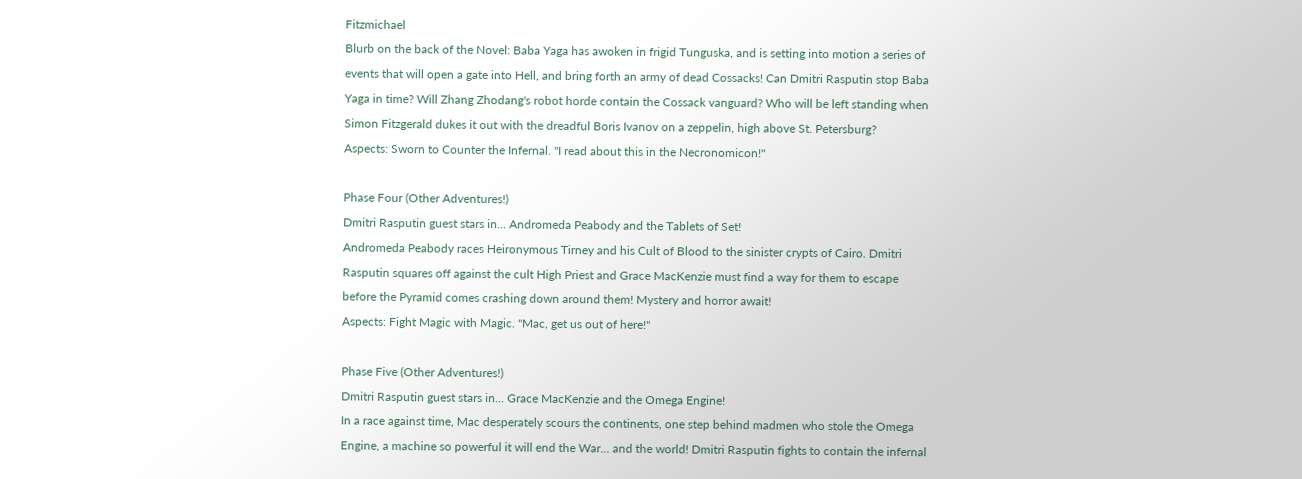Fitzmichael
Blurb on the back of the Novel: Baba Yaga has awoken in frigid Tunguska, and is setting into motion a series of events that will open a gate into Hell, and bring forth an army of dead Cossacks! Can Dmitri Rasputin stop Baba Yaga in time? Will Zhang Zhodang's robot horde contain the Cossack vanguard? Who will be left standing when Simon Fitzgerald dukes it out with the dreadful Boris Ivanov on a zeppelin, high above St. Petersburg?
Aspects: Sworn to Counter the Infernal. "I read about this in the Necronomicon!"

Phase Four (Other Adventures!)
Dmitri Rasputin guest stars in... Andromeda Peabody and the Tablets of Set!
Andromeda Peabody races Heironymous Tirney and his Cult of Blood to the sinister crypts of Cairo. Dmitri Rasputin squares off against the cult High Priest and Grace MacKenzie must find a way for them to escape before the Pyramid comes crashing down around them! Mystery and horror await!
Aspects: Fight Magic with Magic. "Mac, get us out of here!"

Phase Five (Other Adventures!)
Dmitri Rasputin guest stars in... Grace MacKenzie and the Omega Engine!
In a race against time, Mac desperately scours the continents, one step behind madmen who stole the Omega Engine, a machine so powerful it will end the War... and the world! Dmitri Rasputin fights to contain the infernal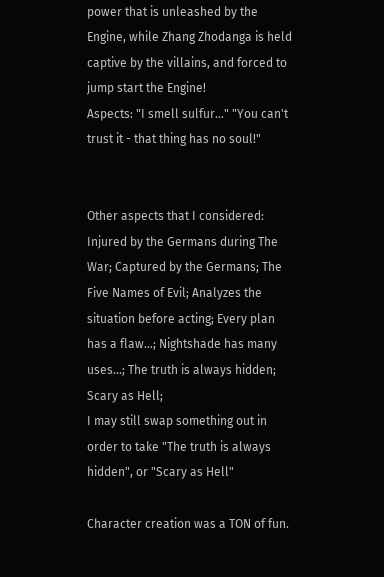power that is unleashed by the Engine, while Zhang Zhodanga is held captive by the villains, and forced to jump start the Engine!
Aspects: "I smell sulfur..." "You can't trust it - that thing has no soul!"


Other aspects that I considered:
Injured by the Germans during The War; Captured by the Germans; The Five Names of Evil; Analyzes the situation before acting; Every plan has a flaw...; Nightshade has many uses...; The truth is always hidden; Scary as Hell;
I may still swap something out in order to take "The truth is always hidden", or "Scary as Hell"

Character creation was a TON of fun.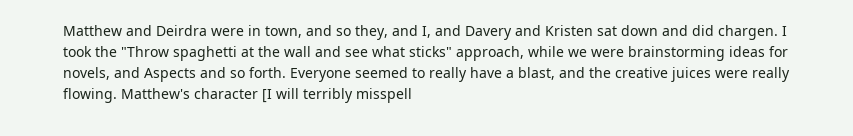Matthew and Deirdra were in town, and so they, and I, and Davery and Kristen sat down and did chargen. I took the "Throw spaghetti at the wall and see what sticks" approach, while we were brainstorming ideas for novels, and Aspects and so forth. Everyone seemed to really have a blast, and the creative juices were really flowing. Matthew's character [I will terribly misspell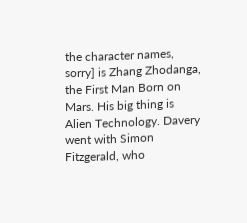the character names, sorry] is Zhang Zhodanga, the First Man Born on Mars. His big thing is Alien Technology. Davery went with Simon Fitzgerald, who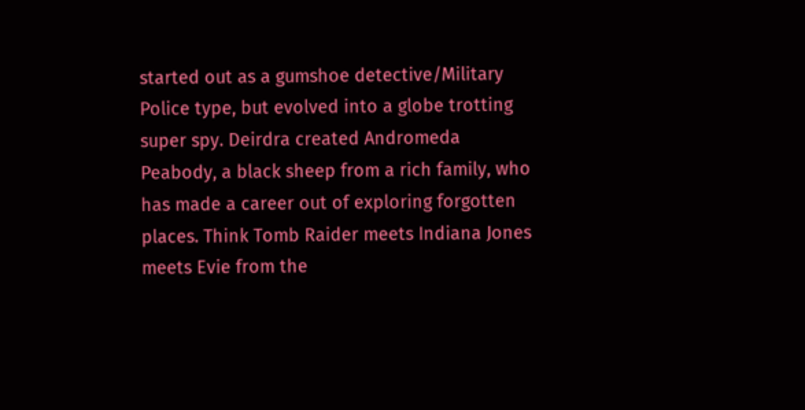started out as a gumshoe detective/Military Police type, but evolved into a globe trotting super spy. Deirdra created Andromeda Peabody, a black sheep from a rich family, who has made a career out of exploring forgotten places. Think Tomb Raider meets Indiana Jones meets Evie from the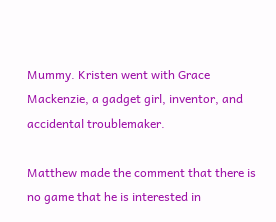Mummy. Kristen went with Grace Mackenzie, a gadget girl, inventor, and accidental troublemaker.

Matthew made the comment that there is no game that he is interested in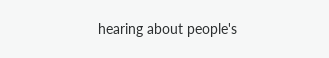hearing about people's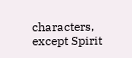characters, except Spirit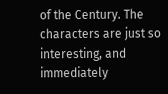of the Century. The characters are just so interesting, and immediately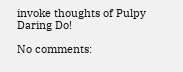invoke thoughts of Pulpy Daring Do!

No comments: